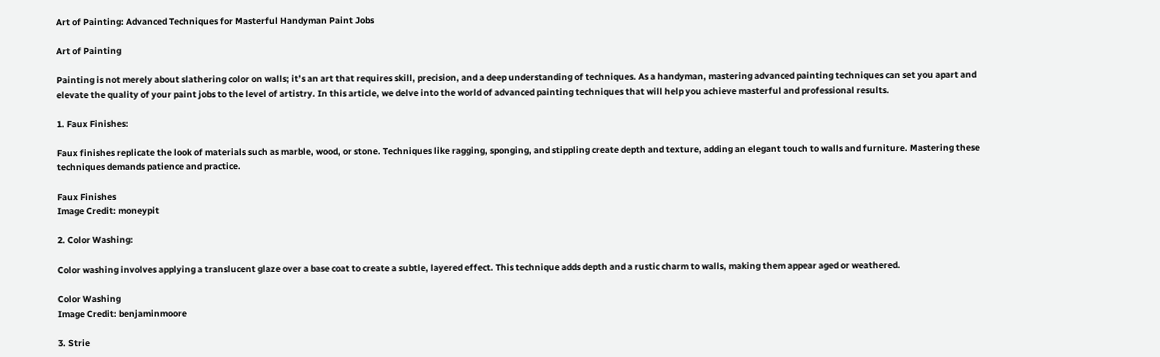Art of Painting: Advanced Techniques for Masterful Handyman Paint Jobs

Art of Painting

Painting is not merely about slathering color on walls; it’s an art that requires skill, precision, and a deep understanding of techniques. As a handyman, mastering advanced painting techniques can set you apart and elevate the quality of your paint jobs to the level of artistry. In this article, we delve into the world of advanced painting techniques that will help you achieve masterful and professional results.

1. Faux Finishes:

Faux finishes replicate the look of materials such as marble, wood, or stone. Techniques like ragging, sponging, and stippling create depth and texture, adding an elegant touch to walls and furniture. Mastering these techniques demands patience and practice.

Faux Finishes
Image Credit: moneypit

2. Color Washing:

Color washing involves applying a translucent glaze over a base coat to create a subtle, layered effect. This technique adds depth and a rustic charm to walls, making them appear aged or weathered.

Color Washing
Image Credit: benjaminmoore

3. Strie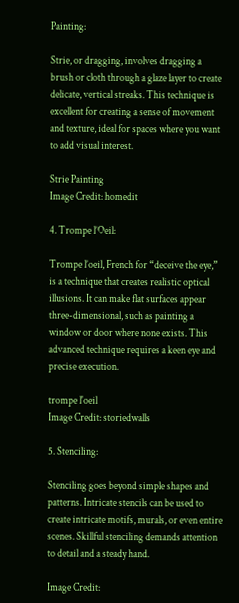Painting:

Strie, or dragging, involves dragging a brush or cloth through a glaze layer to create delicate, vertical streaks. This technique is excellent for creating a sense of movement and texture, ideal for spaces where you want to add visual interest.

Strie Painting
Image Credit: homedit

4. Trompe l’Oeil:

Trompe l’oeil, French for “deceive the eye,” is a technique that creates realistic optical illusions. It can make flat surfaces appear three-dimensional, such as painting a window or door where none exists. This advanced technique requires a keen eye and precise execution.

trompe l'oeil
Image Credit: storiedwalls

5. Stenciling:

Stenciling goes beyond simple shapes and patterns. Intricate stencils can be used to create intricate motifs, murals, or even entire scenes. Skillful stenciling demands attention to detail and a steady hand.

Image Credit: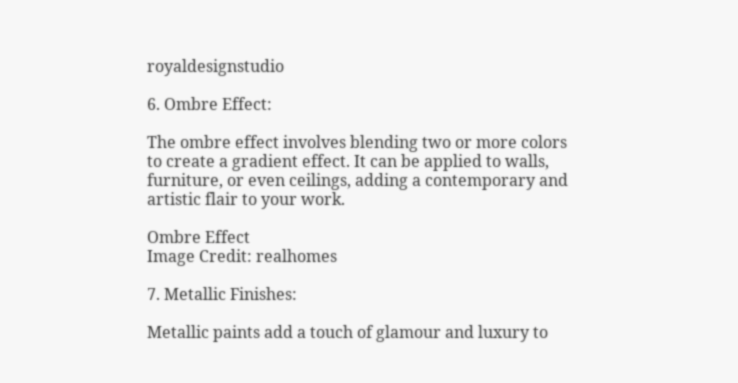royaldesignstudio

6. Ombre Effect:

The ombre effect involves blending two or more colors to create a gradient effect. It can be applied to walls, furniture, or even ceilings, adding a contemporary and artistic flair to your work.

Ombre Effect
Image Credit: realhomes

7. Metallic Finishes:

Metallic paints add a touch of glamour and luxury to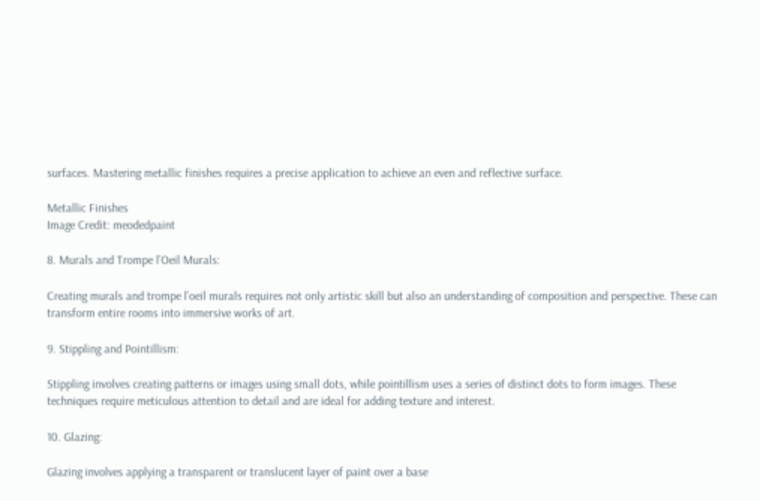surfaces. Mastering metallic finishes requires a precise application to achieve an even and reflective surface.

Metallic Finishes
Image Credit: meodedpaint

8. Murals and Trompe l’Oeil Murals:

Creating murals and trompe l’oeil murals requires not only artistic skill but also an understanding of composition and perspective. These can transform entire rooms into immersive works of art.

9. Stippling and Pointillism:

Stippling involves creating patterns or images using small dots, while pointillism uses a series of distinct dots to form images. These techniques require meticulous attention to detail and are ideal for adding texture and interest.

10. Glazing:

Glazing involves applying a transparent or translucent layer of paint over a base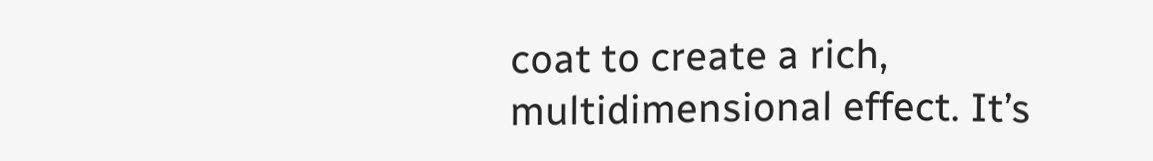coat to create a rich, multidimensional effect. It’s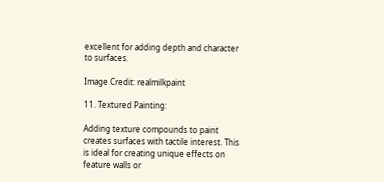excellent for adding depth and character to surfaces.

Image Credit: realmilkpaint

11. Textured Painting:

Adding texture compounds to paint creates surfaces with tactile interest. This is ideal for creating unique effects on feature walls or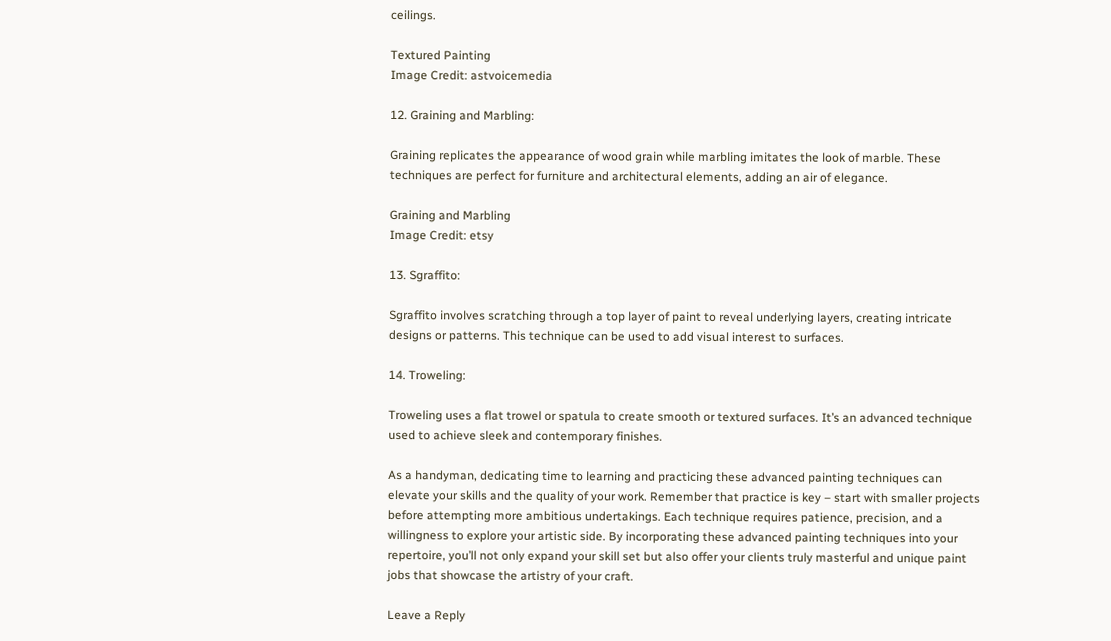ceilings.

Textured Painting
Image Credit: astvoicemedia

12. Graining and Marbling:

Graining replicates the appearance of wood grain while marbling imitates the look of marble. These techniques are perfect for furniture and architectural elements, adding an air of elegance.

Graining and Marbling
Image Credit: etsy

13. Sgraffito:

Sgraffito involves scratching through a top layer of paint to reveal underlying layers, creating intricate designs or patterns. This technique can be used to add visual interest to surfaces.

14. Troweling:

Troweling uses a flat trowel or spatula to create smooth or textured surfaces. It’s an advanced technique used to achieve sleek and contemporary finishes.

As a handyman, dedicating time to learning and practicing these advanced painting techniques can elevate your skills and the quality of your work. Remember that practice is key – start with smaller projects before attempting more ambitious undertakings. Each technique requires patience, precision, and a willingness to explore your artistic side. By incorporating these advanced painting techniques into your repertoire, you’ll not only expand your skill set but also offer your clients truly masterful and unique paint jobs that showcase the artistry of your craft.

Leave a Reply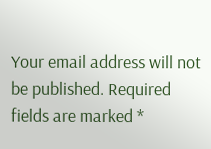Your email address will not be published. Required fields are marked *